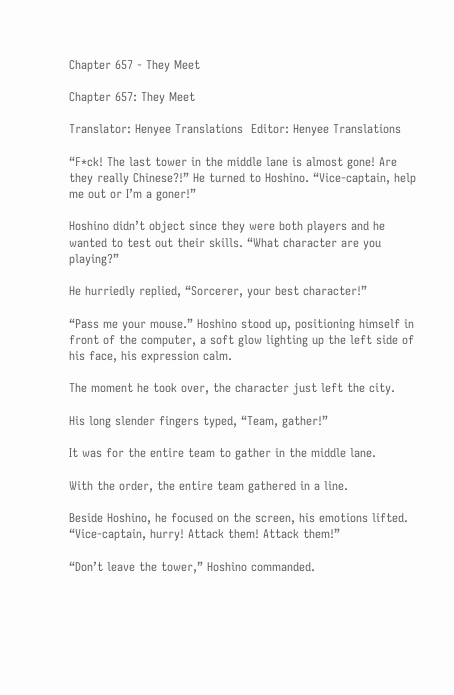Chapter 657 - They Meet

Chapter 657: They Meet

Translator: Henyee Translations  Editor: Henyee Translations

“F*ck! The last tower in the middle lane is almost gone! Are they really Chinese?!” He turned to Hoshino. “Vice-captain, help me out or I’m a goner!”

Hoshino didn’t object since they were both players and he wanted to test out their skills. “What character are you playing?”

He hurriedly replied, “Sorcerer, your best character!”

“Pass me your mouse.” Hoshino stood up, positioning himself in front of the computer, a soft glow lighting up the left side of his face, his expression calm.

The moment he took over, the character just left the city.

His long slender fingers typed, “Team, gather!”

It was for the entire team to gather in the middle lane.

With the order, the entire team gathered in a line.

Beside Hoshino, he focused on the screen, his emotions lifted. “Vice-captain, hurry! Attack them! Attack them!”

“Don’t leave the tower,” Hoshino commanded.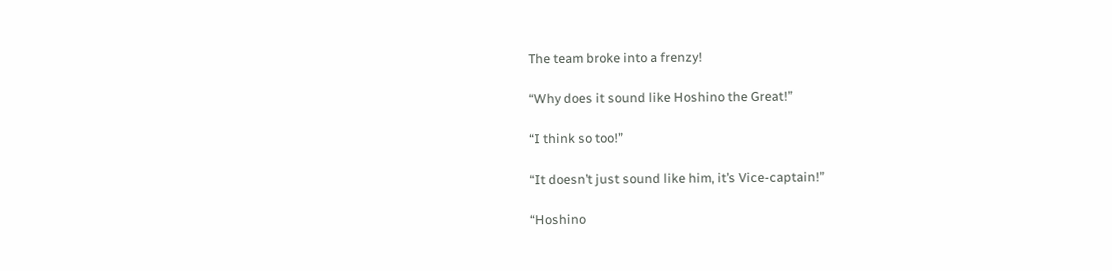The team broke into a frenzy!

“Why does it sound like Hoshino the Great!”

“I think so too!”

“It doesn’t just sound like him, it’s Vice-captain!”

“Hoshino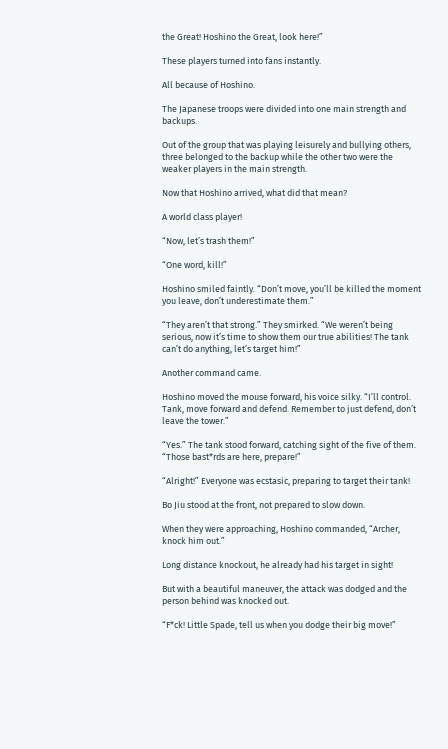the Great! Hoshino the Great, look here!”

These players turned into fans instantly.

All because of Hoshino.

The Japanese troops were divided into one main strength and backups.

Out of the group that was playing leisurely and bullying others, three belonged to the backup while the other two were the weaker players in the main strength.

Now that Hoshino arrived, what did that mean?

A world class player!

“Now, let’s trash them!”

“One word, kill!”

Hoshino smiled faintly. “Don’t move, you’ll be killed the moment you leave, don’t underestimate them.”

“They aren’t that strong.” They smirked. “We weren’t being serious, now it’s time to show them our true abilities! The tank can’t do anything, let’s target him!”

Another command came.

Hoshino moved the mouse forward, his voice silky. “I’ll control. Tank, move forward and defend. Remember to just defend, don’t leave the tower.”

“Yes.” The tank stood forward, catching sight of the five of them. “Those bast*rds are here, prepare!”

“Alright!” Everyone was ecstasic, preparing to target their tank!

Bo Jiu stood at the front, not prepared to slow down.

When they were approaching, Hoshino commanded, “Archer, knock him out.”

Long distance knockout, he already had his target in sight!

But with a beautiful maneuver, the attack was dodged and the person behind was knocked out.

“F*ck! Little Spade, tell us when you dodge their big move!”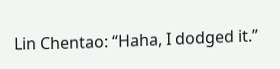Lin Chentao: “Haha, I dodged it.”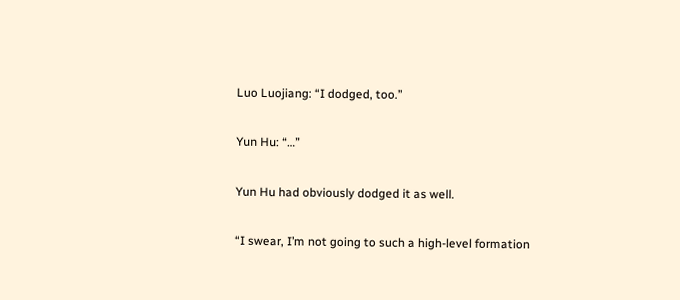Luo Luojiang: “I dodged, too.”

Yun Hu: “…”

Yun Hu had obviously dodged it as well.

“I swear, I’m not going to such a high-level formation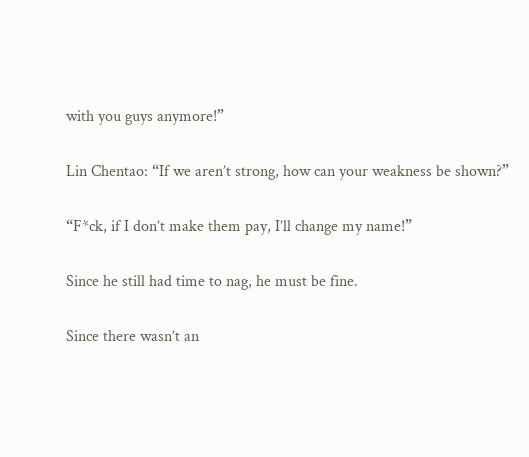with you guys anymore!”

Lin Chentao: “If we aren’t strong, how can your weakness be shown?”

“F*ck, if I don’t make them pay, I’ll change my name!”

Since he still had time to nag, he must be fine.

Since there wasn’t an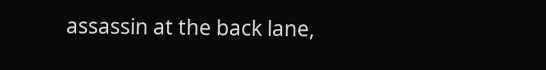assassin at the back lane,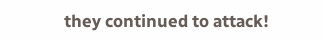they continued to attack!